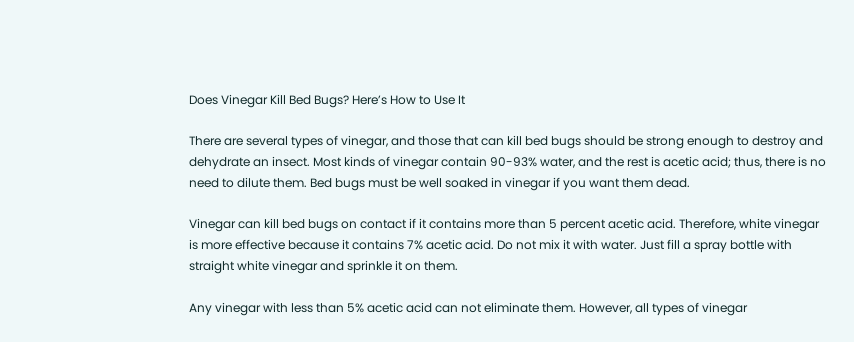Does Vinegar Kill Bed Bugs? Here’s How to Use It

There are several types of vinegar, and those that can kill bed bugs should be strong enough to destroy and dehydrate an insect. Most kinds of vinegar contain 90-93% water, and the rest is acetic acid; thus, there is no need to dilute them. Bed bugs must be well soaked in vinegar if you want them dead.

Vinegar can kill bed bugs on contact if it contains more than 5 percent acetic acid. Therefore, white vinegar is more effective because it contains 7% acetic acid. Do not mix it with water. Just fill a spray bottle with straight white vinegar and sprinkle it on them.

Any vinegar with less than 5% acetic acid can not eliminate them. However, all types of vinegar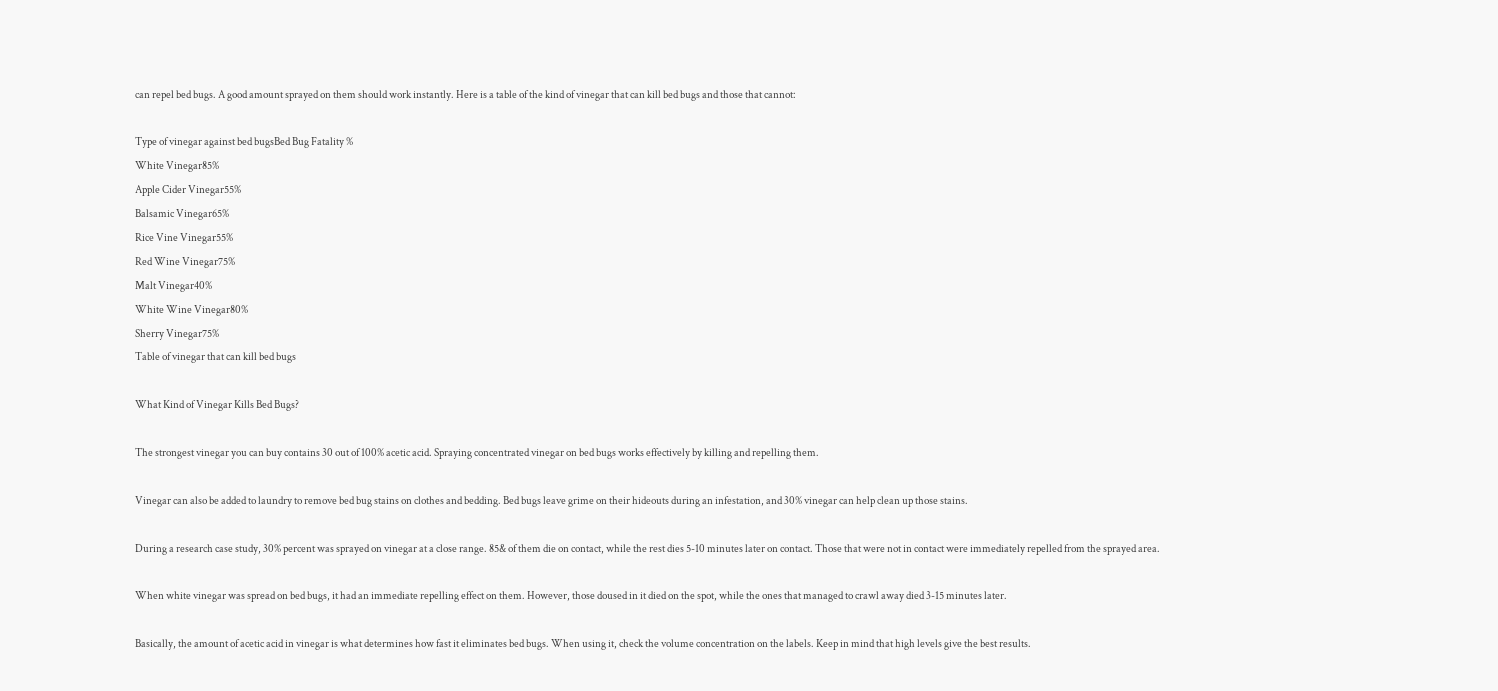can repel bed bugs. A good amount sprayed on them should work instantly. Here is a table of the kind of vinegar that can kill bed bugs and those that cannot:

Type of vinegar against bed bugsBed Bug Fatality %
White Vinegar85%
Apple Cider Vinegar55%
Balsamic Vinegar65%
Rice Vine Vinegar55%
Red Wine Vinegar75%
Malt Vinegar40%
White Wine Vinegar80%
Sherry Vinegar75%
Table of vinegar that can kill bed bugs

What Kind of Vinegar Kills Bed Bugs?

The strongest vinegar you can buy contains 30 out of 100% acetic acid. Spraying concentrated vinegar on bed bugs works effectively by killing and repelling them.

Vinegar can also be added to laundry to remove bed bug stains on clothes and bedding. Bed bugs leave grime on their hideouts during an infestation, and 30% vinegar can help clean up those stains.

During a research case study, 30% percent was sprayed on vinegar at a close range. 85& of them die on contact, while the rest dies 5-10 minutes later on contact. Those that were not in contact were immediately repelled from the sprayed area.

When white vinegar was spread on bed bugs, it had an immediate repelling effect on them. However, those doused in it died on the spot, while the ones that managed to crawl away died 3-15 minutes later.

Basically, the amount of acetic acid in vinegar is what determines how fast it eliminates bed bugs. When using it, check the volume concentration on the labels. Keep in mind that high levels give the best results.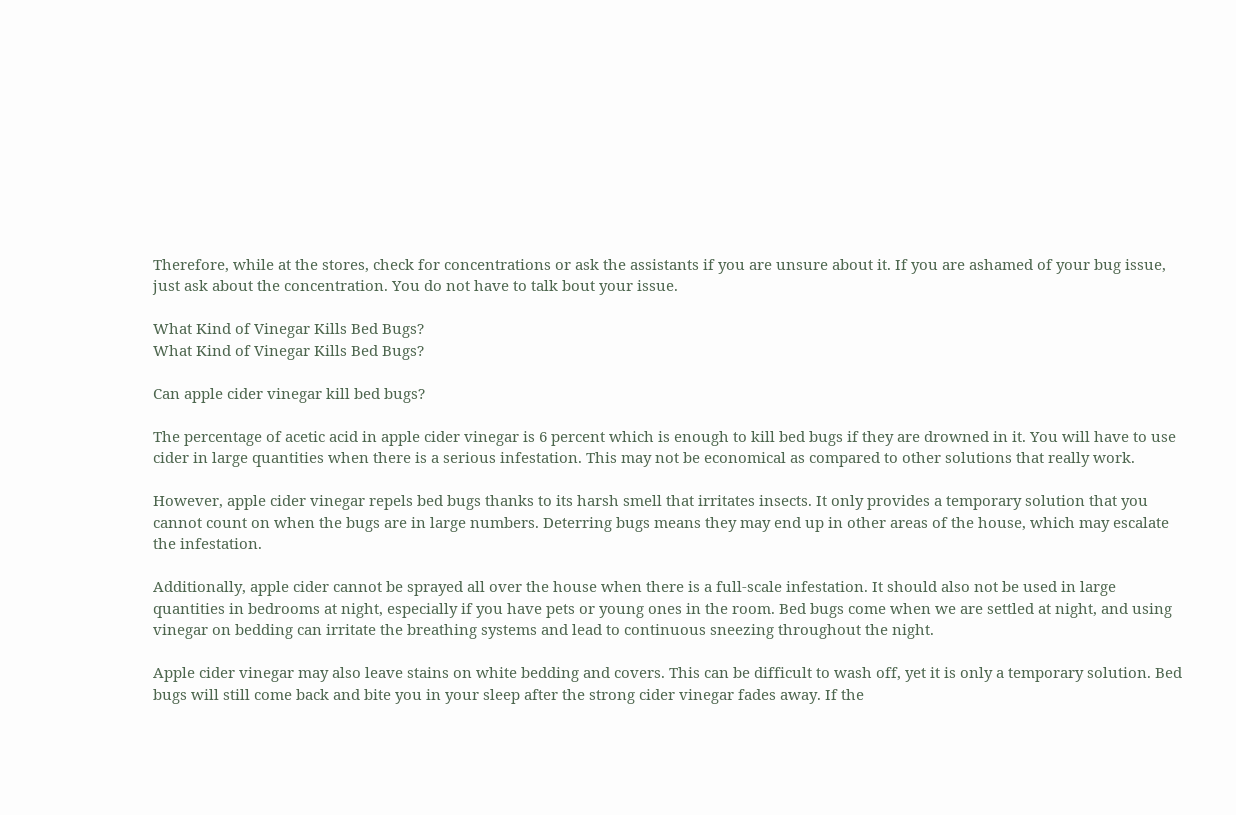Therefore, while at the stores, check for concentrations or ask the assistants if you are unsure about it. If you are ashamed of your bug issue, just ask about the concentration. You do not have to talk bout your issue.

What Kind of Vinegar Kills Bed Bugs?
What Kind of Vinegar Kills Bed Bugs?

Can apple cider vinegar kill bed bugs?

The percentage of acetic acid in apple cider vinegar is 6 percent which is enough to kill bed bugs if they are drowned in it. You will have to use cider in large quantities when there is a serious infestation. This may not be economical as compared to other solutions that really work.

However, apple cider vinegar repels bed bugs thanks to its harsh smell that irritates insects. It only provides a temporary solution that you cannot count on when the bugs are in large numbers. Deterring bugs means they may end up in other areas of the house, which may escalate the infestation.

Additionally, apple cider cannot be sprayed all over the house when there is a full-scale infestation. It should also not be used in large quantities in bedrooms at night, especially if you have pets or young ones in the room. Bed bugs come when we are settled at night, and using vinegar on bedding can irritate the breathing systems and lead to continuous sneezing throughout the night.

Apple cider vinegar may also leave stains on white bedding and covers. This can be difficult to wash off, yet it is only a temporary solution. Bed bugs will still come back and bite you in your sleep after the strong cider vinegar fades away. If the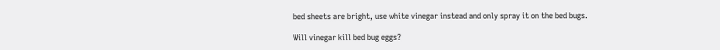bed sheets are bright, use white vinegar instead and only spray it on the bed bugs.

Will vinegar kill bed bug eggs?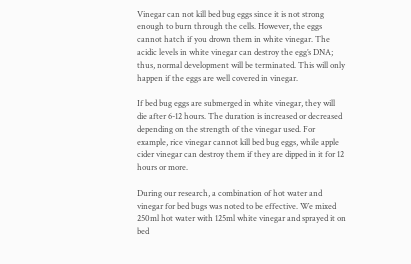Vinegar can not kill bed bug eggs since it is not strong enough to burn through the cells. However, the eggs cannot hatch if you drown them in white vinegar. The acidic levels in white vinegar can destroy the egg’s DNA; thus, normal development will be terminated. This will only happen if the eggs are well covered in vinegar.

If bed bug eggs are submerged in white vinegar, they will die after 6-12 hours. The duration is increased or decreased depending on the strength of the vinegar used. For example, rice vinegar cannot kill bed bug eggs, while apple cider vinegar can destroy them if they are dipped in it for 12 hours or more.

During our research, a combination of hot water and vinegar for bed bugs was noted to be effective. We mixed 250ml hot water with 125ml white vinegar and sprayed it on bed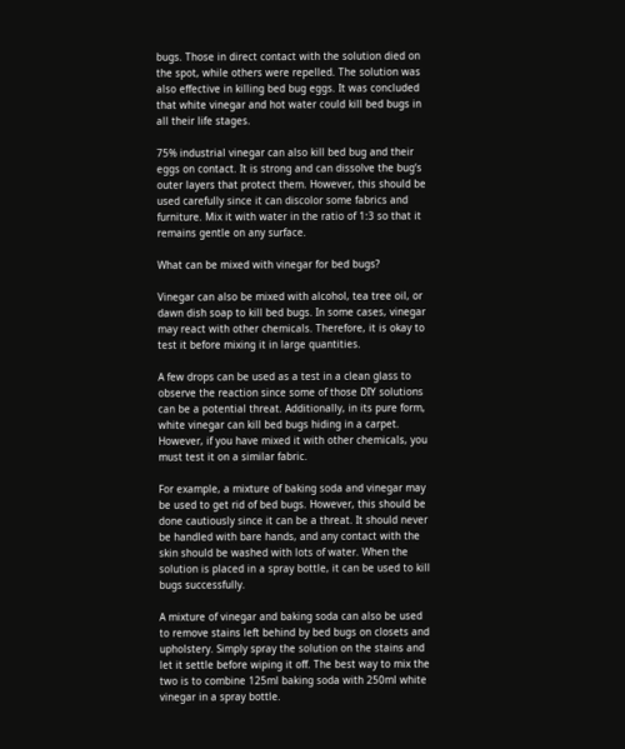bugs. Those in direct contact with the solution died on the spot, while others were repelled. The solution was also effective in killing bed bug eggs. It was concluded that white vinegar and hot water could kill bed bugs in all their life stages.

75% industrial vinegar can also kill bed bug and their eggs on contact. It is strong and can dissolve the bug’s outer layers that protect them. However, this should be used carefully since it can discolor some fabrics and furniture. Mix it with water in the ratio of 1:3 so that it remains gentle on any surface.

What can be mixed with vinegar for bed bugs?

Vinegar can also be mixed with alcohol, tea tree oil, or dawn dish soap to kill bed bugs. In some cases, vinegar may react with other chemicals. Therefore, it is okay to test it before mixing it in large quantities.

A few drops can be used as a test in a clean glass to observe the reaction since some of those DIY solutions can be a potential threat. Additionally, in its pure form, white vinegar can kill bed bugs hiding in a carpet. However, if you have mixed it with other chemicals, you must test it on a similar fabric.

For example, a mixture of baking soda and vinegar may be used to get rid of bed bugs. However, this should be done cautiously since it can be a threat. It should never be handled with bare hands, and any contact with the skin should be washed with lots of water. When the solution is placed in a spray bottle, it can be used to kill bugs successfully.

A mixture of vinegar and baking soda can also be used to remove stains left behind by bed bugs on closets and upholstery. Simply spray the solution on the stains and let it settle before wiping it off. The best way to mix the two is to combine 125ml baking soda with 250ml white vinegar in a spray bottle.